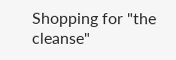Shopping for "the cleanse"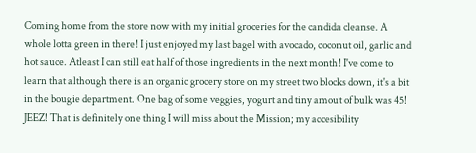Coming home from the store now with my initial groceries for the candida cleanse. A whole lotta green in there! I just enjoyed my last bagel with avocado, coconut oil, garlic and hot sauce. Atleast I can still eat half of those ingredients in the next month! I've come to learn that although there is an organic grocery store on my street two blocks down, it's a bit in the bougie department. One bag of some veggies, yogurt and tiny amout of bulk was 45! JEEZ! That is definitely one thing I will miss about the Mission; my accesibility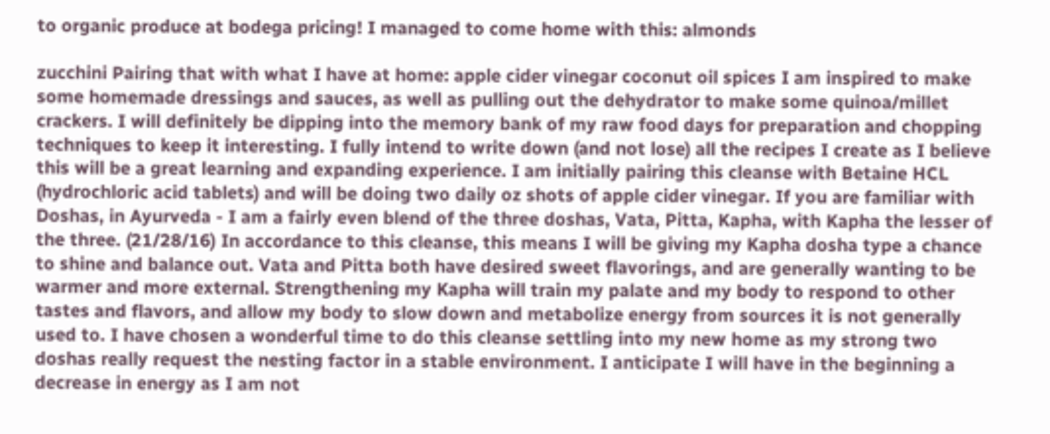to organic produce at bodega pricing! I managed to come home with this: almonds

zucchini Pairing that with what I have at home: apple cider vinegar coconut oil spices I am inspired to make some homemade dressings and sauces, as well as pulling out the dehydrator to make some quinoa/millet crackers. I will definitely be dipping into the memory bank of my raw food days for preparation and chopping techniques to keep it interesting. I fully intend to write down (and not lose) all the recipes I create as I believe this will be a great learning and expanding experience. I am initially pairing this cleanse with Betaine HCL (hydrochloric acid tablets) and will be doing two daily oz shots of apple cider vinegar. If you are familiar with Doshas, in Ayurveda - I am a fairly even blend of the three doshas, Vata, Pitta, Kapha, with Kapha the lesser of the three. (21/28/16) In accordance to this cleanse, this means I will be giving my Kapha dosha type a chance to shine and balance out. Vata and Pitta both have desired sweet flavorings, and are generally wanting to be warmer and more external. Strengthening my Kapha will train my palate and my body to respond to other tastes and flavors, and allow my body to slow down and metabolize energy from sources it is not generally used to. I have chosen a wonderful time to do this cleanse settling into my new home as my strong two doshas really request the nesting factor in a stable environment. I anticipate I will have in the beginning a decrease in energy as I am not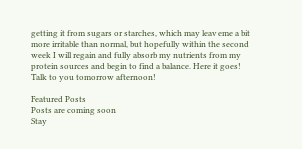getting it from sugars or starches, which may leav eme a bit more irritable than normal, but hopefully within the second week I will regain and fully absorb my nutrients from my protein sources and begin to find a balance. Here it goes! Talk to you tomorrow afternoon!

Featured Posts
Posts are coming soon
Stay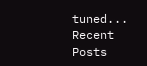tuned...
Recent Posts